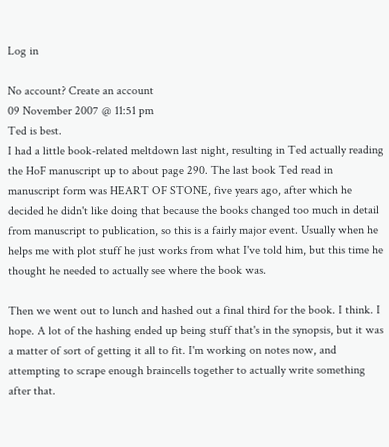Log in

No account? Create an account
09 November 2007 @ 11:51 pm
Ted is best.
I had a little book-related meltdown last night, resulting in Ted actually reading the HoF manuscript up to about page 290. The last book Ted read in manuscript form was HEART OF STONE, five years ago, after which he decided he didn't like doing that because the books changed too much in detail from manuscript to publication, so this is a fairly major event. Usually when he helps me with plot stuff he just works from what I've told him, but this time he thought he needed to actually see where the book was.

Then we went out to lunch and hashed out a final third for the book. I think. I hope. A lot of the hashing ended up being stuff that's in the synopsis, but it was a matter of sort of getting it all to fit. I'm working on notes now, and attempting to scrape enough braincells together to actually write something after that.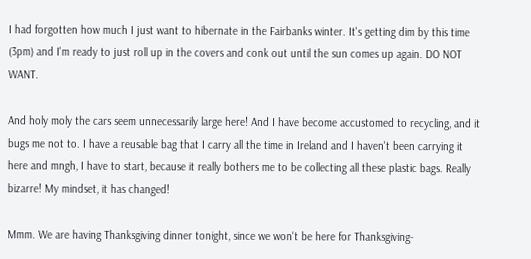I had forgotten how much I just want to hibernate in the Fairbanks winter. It's getting dim by this time (3pm) and I'm ready to just roll up in the covers and conk out until the sun comes up again. DO NOT WANT.

And holy moly the cars seem unnecessarily large here! And I have become accustomed to recycling, and it bugs me not to. I have a reusable bag that I carry all the time in Ireland and I haven't been carrying it here and mngh, I have to start, because it really bothers me to be collecting all these plastic bags. Really bizarre! My mindset, it has changed!

Mmm. We are having Thanksgiving dinner tonight, since we won't be here for Thanksgiving-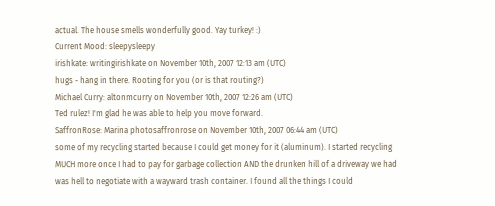actual. The house smells wonderfully good. Yay turkey! :)
Current Mood: sleepysleepy
irishkate: writingirishkate on November 10th, 2007 12:13 am (UTC)
hugs - hang in there. Rooting for you (or is that routing?)
Michael Curry: altonmcurry on November 10th, 2007 12:26 am (UTC)
Ted rulez! I'm glad he was able to help you move forward.
SaffronRose: Marina photosaffronrose on November 10th, 2007 06:44 am (UTC)
some of my recycling started because I could get money for it (aluminum). I started recycling MUCH more once I had to pay for garbage collection AND the drunken hill of a driveway we had was hell to negotiate with a wayward trash container. I found all the things I could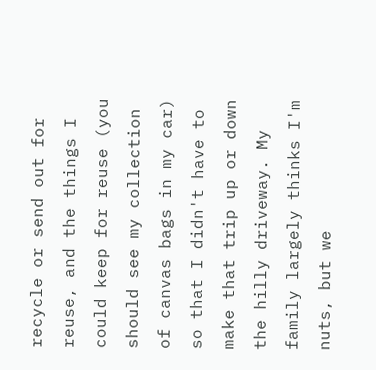recycle or send out for reuse, and the things I could keep for reuse (you should see my collection of canvas bags in my car) so that I didn't have to make that trip up or down the hilly driveway. My family largely thinks I'm nuts, but we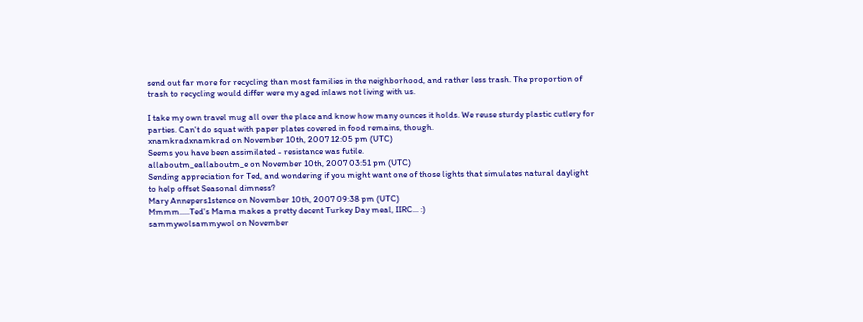send out far more for recycling than most families in the neighborhood, and rather less trash. The proportion of trash to recycling would differ were my aged inlaws not living with us.

I take my own travel mug all over the place and know how many ounces it holds. We reuse sturdy plastic cutlery for parties. Can't do squat with paper plates covered in food remains, though.
xnamkradxnamkrad on November 10th, 2007 12:05 pm (UTC)
Seems you have been assimilated - resistance was futile.
allaboutm_eallaboutm_e on November 10th, 2007 03:51 pm (UTC)
Sending appreciation for Ted, and wondering if you might want one of those lights that simulates natural daylight to help offset Seasonal dimness?
Mary Annepers1stence on November 10th, 2007 09:38 pm (UTC)
Mmmm.....Ted's Mama makes a pretty decent Turkey Day meal, IIRC... :)
sammywolsammywol on November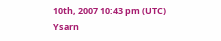10th, 2007 10:43 pm (UTC)
Ysarn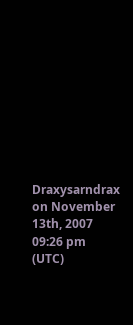Draxysarndrax on November 13th, 2007 09:26 pm (UTC)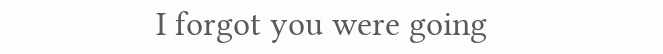I forgot you were going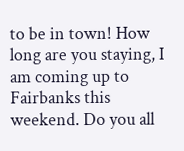to be in town! How long are you staying, I am coming up to Fairbanks this weekend. Do you all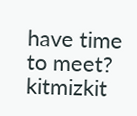have time to meet?
kitmizkit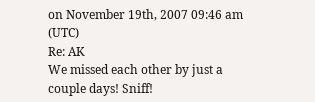on November 19th, 2007 09:46 am (UTC)
Re: AK
We missed each other by just a couple days! Sniff!